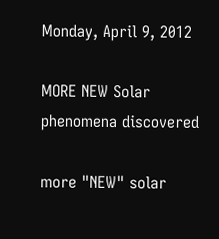Monday, April 9, 2012

MORE NEW Solar phenomena discovered

more "NEW" solar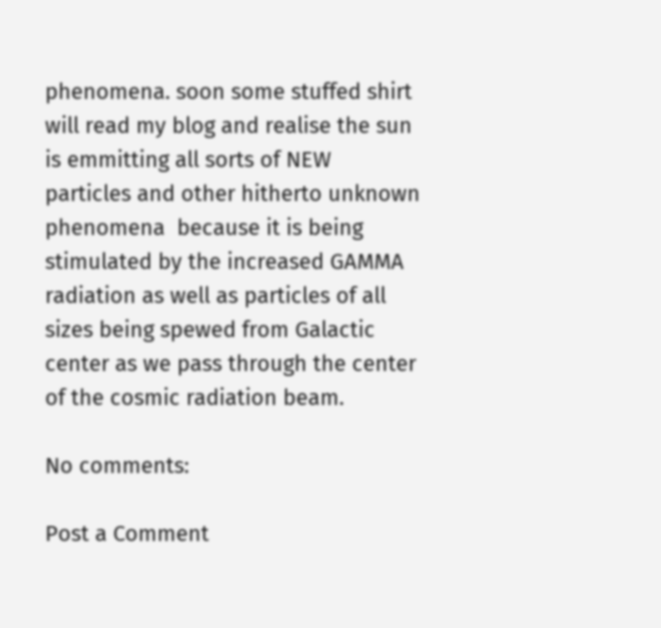phenomena. soon some stuffed shirt will read my blog and realise the sun is emmitting all sorts of NEW particles and other hitherto unknown phenomena  because it is being stimulated by the increased GAMMA radiation as well as particles of all sizes being spewed from Galactic center as we pass through the center of the cosmic radiation beam.

No comments:

Post a Comment